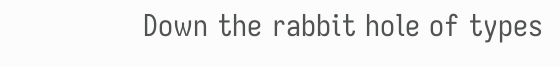Down the rabbit hole of types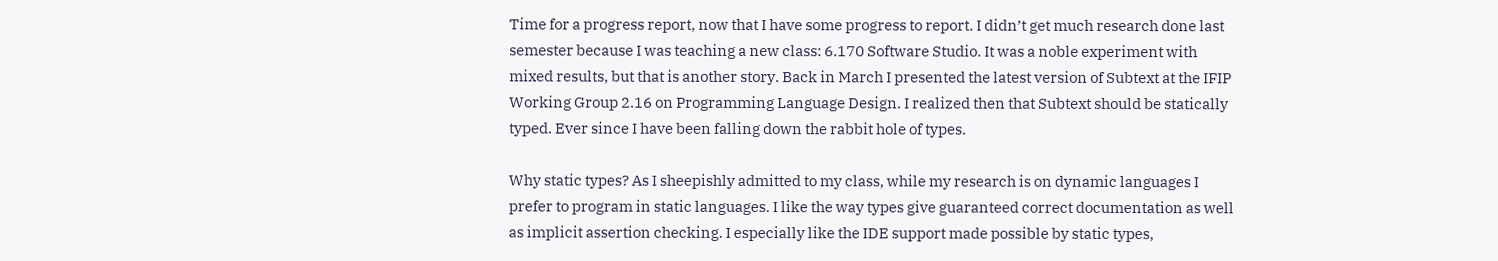Time for a progress report, now that I have some progress to report. I didn’t get much research done last semester because I was teaching a new class: 6.170 Software Studio. It was a noble experiment with mixed results, but that is another story. Back in March I presented the latest version of Subtext at the IFIP Working Group 2.16 on Programming Language Design. I realized then that Subtext should be statically typed. Ever since I have been falling down the rabbit hole of types.

Why static types? As I sheepishly admitted to my class, while my research is on dynamic languages I prefer to program in static languages. I like the way types give guaranteed correct documentation as well as implicit assertion checking. I especially like the IDE support made possible by static types,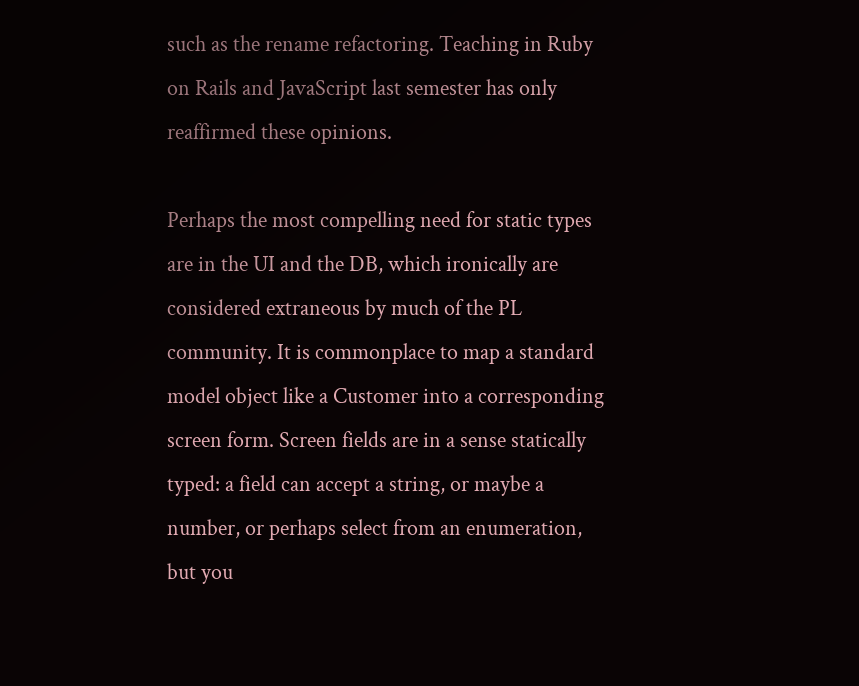such as the rename refactoring. Teaching in Ruby on Rails and JavaScript last semester has only reaffirmed these opinions.

Perhaps the most compelling need for static types are in the UI and the DB, which ironically are considered extraneous by much of the PL community. It is commonplace to map a standard model object like a Customer into a corresponding screen form. Screen fields are in a sense statically typed: a field can accept a string, or maybe a number, or perhaps select from an enumeration, but you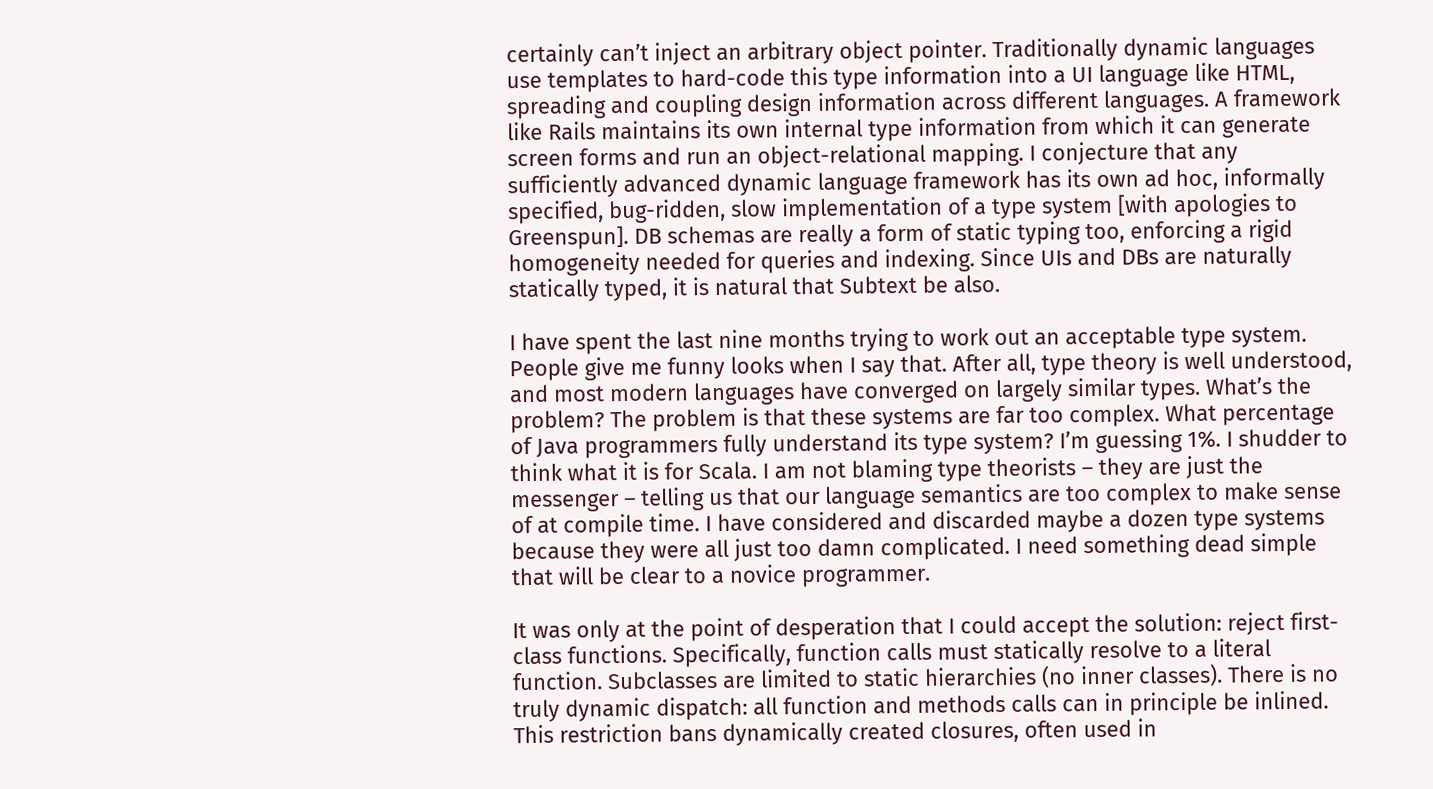certainly can’t inject an arbitrary object pointer. Traditionally dynamic languages use templates to hard-code this type information into a UI language like HTML, spreading and coupling design information across different languages. A framework like Rails maintains its own internal type information from which it can generate screen forms and run an object-relational mapping. I conjecture that any sufficiently advanced dynamic language framework has its own ad hoc, informally specified, bug-ridden, slow implementation of a type system [with apologies to Greenspun]. DB schemas are really a form of static typing too, enforcing a rigid homogeneity needed for queries and indexing. Since UIs and DBs are naturally statically typed, it is natural that Subtext be also.

I have spent the last nine months trying to work out an acceptable type system. People give me funny looks when I say that. After all, type theory is well understood, and most modern languages have converged on largely similar types. What’s the problem? The problem is that these systems are far too complex. What percentage of Java programmers fully understand its type system? I’m guessing 1%. I shudder to think what it is for Scala. I am not blaming type theorists – they are just the messenger – telling us that our language semantics are too complex to make sense of at compile time. I have considered and discarded maybe a dozen type systems because they were all just too damn complicated. I need something dead simple that will be clear to a novice programmer.

It was only at the point of desperation that I could accept the solution: reject first-class functions. Specifically, function calls must statically resolve to a literal function. Subclasses are limited to static hierarchies (no inner classes). There is no truly dynamic dispatch: all function and methods calls can in principle be inlined. This restriction bans dynamically created closures, often used in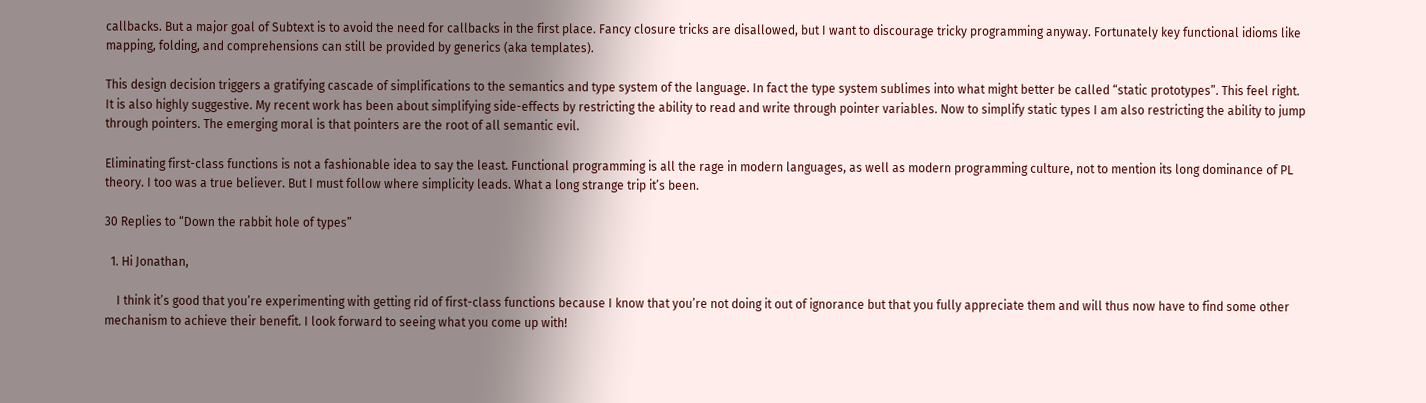callbacks. But a major goal of Subtext is to avoid the need for callbacks in the first place. Fancy closure tricks are disallowed, but I want to discourage tricky programming anyway. Fortunately key functional idioms like mapping, folding, and comprehensions can still be provided by generics (aka templates).

This design decision triggers a gratifying cascade of simplifications to the semantics and type system of the language. In fact the type system sublimes into what might better be called “static prototypes”. This feel right. It is also highly suggestive. My recent work has been about simplifying side-effects by restricting the ability to read and write through pointer variables. Now to simplify static types I am also restricting the ability to jump through pointers. The emerging moral is that pointers are the root of all semantic evil.

Eliminating first-class functions is not a fashionable idea to say the least. Functional programming is all the rage in modern languages, as well as modern programming culture, not to mention its long dominance of PL theory. I too was a true believer. But I must follow where simplicity leads. What a long strange trip it’s been.

30 Replies to “Down the rabbit hole of types”

  1. Hi Jonathan,

    I think it’s good that you’re experimenting with getting rid of first-class functions because I know that you’re not doing it out of ignorance but that you fully appreciate them and will thus now have to find some other mechanism to achieve their benefit. I look forward to seeing what you come up with!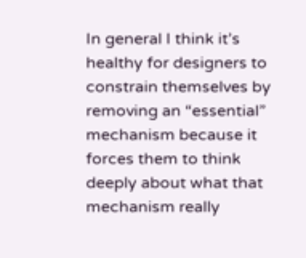In general I think it’s healthy for designers to constrain themselves by removing an “essential” mechanism because it forces them to think deeply about what that mechanism really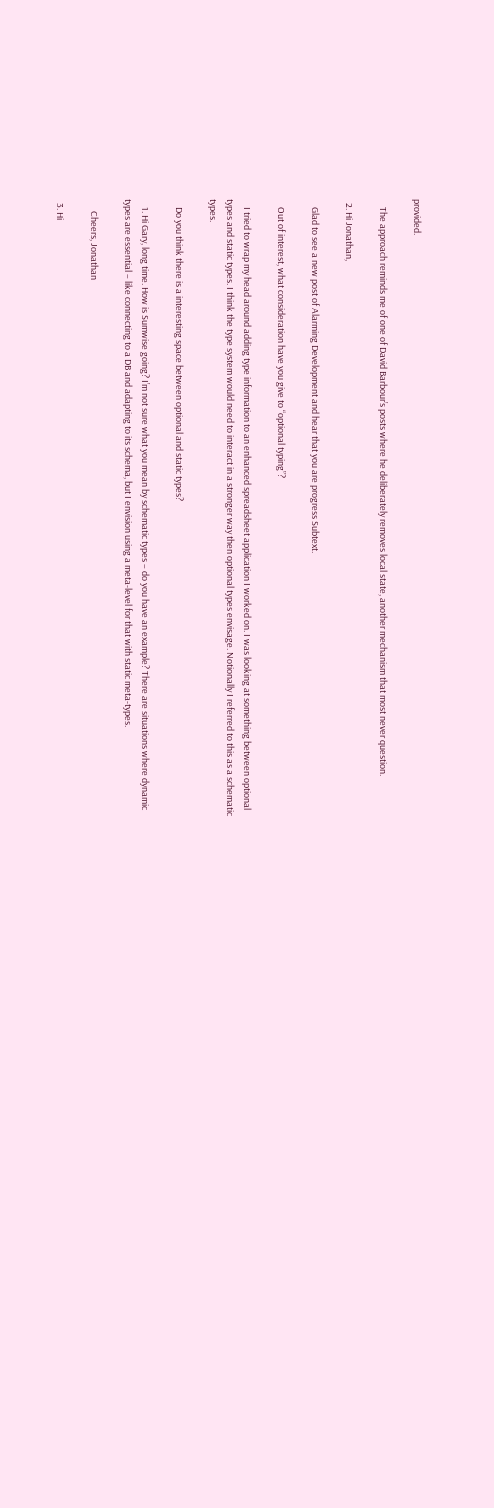provided.

    The approach reminds me of one of David Barbour’s posts where he deliberately removes local state, another mechanism that most never question.

  2. Hi Jonathan,

    Glad to see a new post of Alarming Development and hear that you are progress Subtext.

    Out of interest, what consideration have you give to “optional typing”?

    I tried to wrap my head around adding type information to an enhanced spreadsheet application I worked on. I was looking at something between optional types and static types. I think the type system would need to interact in a stronger way then optional types envisage. Notionally I referred to this as a schematic types.

    Do you think there is a interesting space between optional and static types?

    1. Hi Gary, long time. How is Sumwise going? I’m not sure what you mean by schematic types – do you have an example? There are situations where dynamic types are essential – like connecting to a DB and adapting to its schema, but I envision using a meta-level for that with static meta-types.

      Cheers, Jonathan

  3. Hi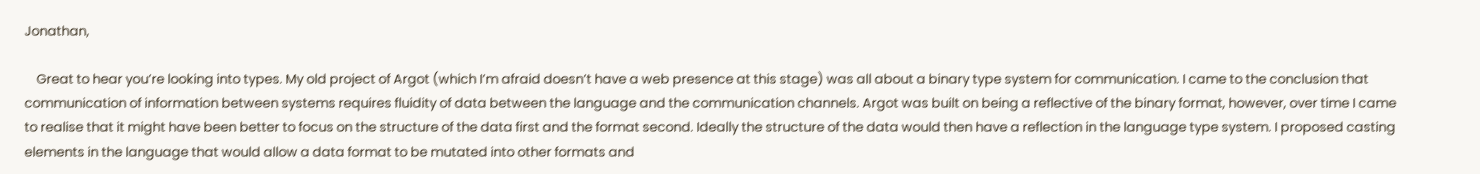Jonathan,

    Great to hear you’re looking into types. My old project of Argot (which I’m afraid doesn’t have a web presence at this stage) was all about a binary type system for communication. I came to the conclusion that communication of information between systems requires fluidity of data between the language and the communication channels. Argot was built on being a reflective of the binary format, however, over time I came to realise that it might have been better to focus on the structure of the data first and the format second. Ideally the structure of the data would then have a reflection in the language type system. I proposed casting elements in the language that would allow a data format to be mutated into other formats and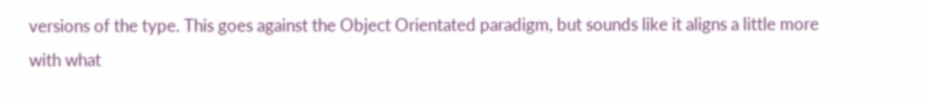versions of the type. This goes against the Object Orientated paradigm, but sounds like it aligns a little more with what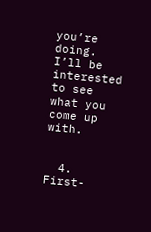you’re doing. I’ll be interested to see what you come up with.


  4. First-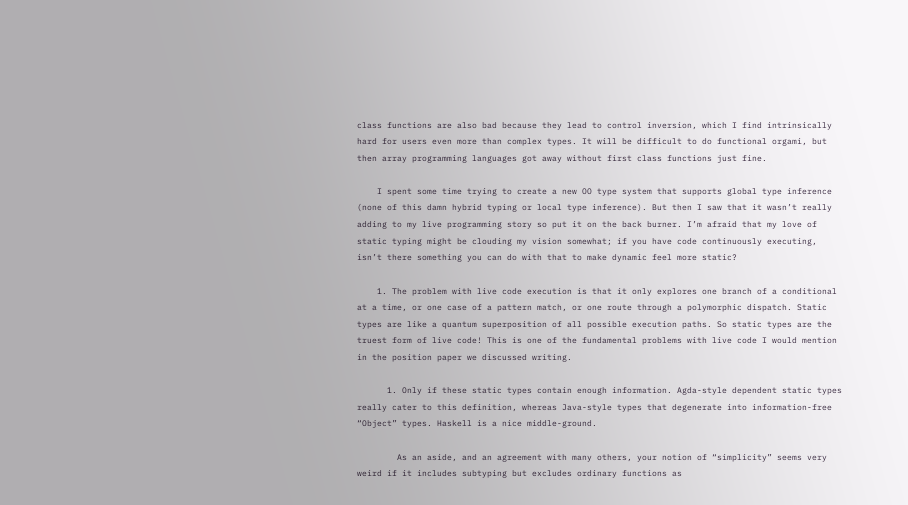class functions are also bad because they lead to control inversion, which I find intrinsically hard for users even more than complex types. It will be difficult to do functional orgami, but then array programming languages got away without first class functions just fine.

    I spent some time trying to create a new OO type system that supports global type inference (none of this damn hybrid typing or local type inference). But then I saw that it wasn’t really adding to my live programming story so put it on the back burner. I’m afraid that my love of static typing might be clouding my vision somewhat; if you have code continuously executing, isn’t there something you can do with that to make dynamic feel more static?

    1. The problem with live code execution is that it only explores one branch of a conditional at a time, or one case of a pattern match, or one route through a polymorphic dispatch. Static types are like a quantum superposition of all possible execution paths. So static types are the truest form of live code! This is one of the fundamental problems with live code I would mention in the position paper we discussed writing.

      1. Only if these static types contain enough information. Agda-style dependent static types really cater to this definition, whereas Java-style types that degenerate into information-free “Object” types. Haskell is a nice middle-ground.

        As an aside, and an agreement with many others, your notion of “simplicity” seems very weird if it includes subtyping but excludes ordinary functions as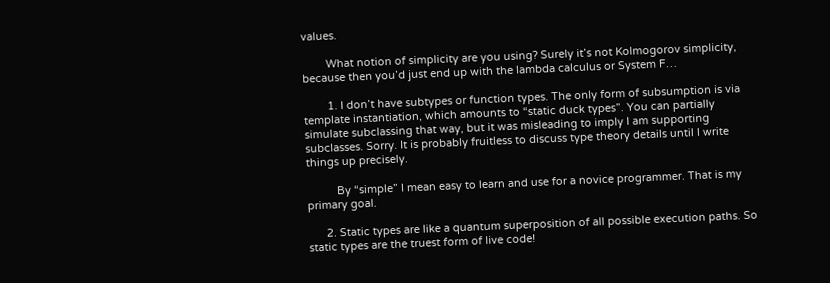values.

        What notion of simplicity are you using? Surely it’s not Kolmogorov simplicity, because then you’d just end up with the lambda calculus or System F…

        1. I don’t have subtypes or function types. The only form of subsumption is via template instantiation, which amounts to “static duck types”. You can partially simulate subclassing that way, but it was misleading to imply I am supporting subclasses. Sorry. It is probably fruitless to discuss type theory details until I write things up precisely.

          By “simple” I mean easy to learn and use for a novice programmer. That is my primary goal.

      2. Static types are like a quantum superposition of all possible execution paths. So static types are the truest form of live code!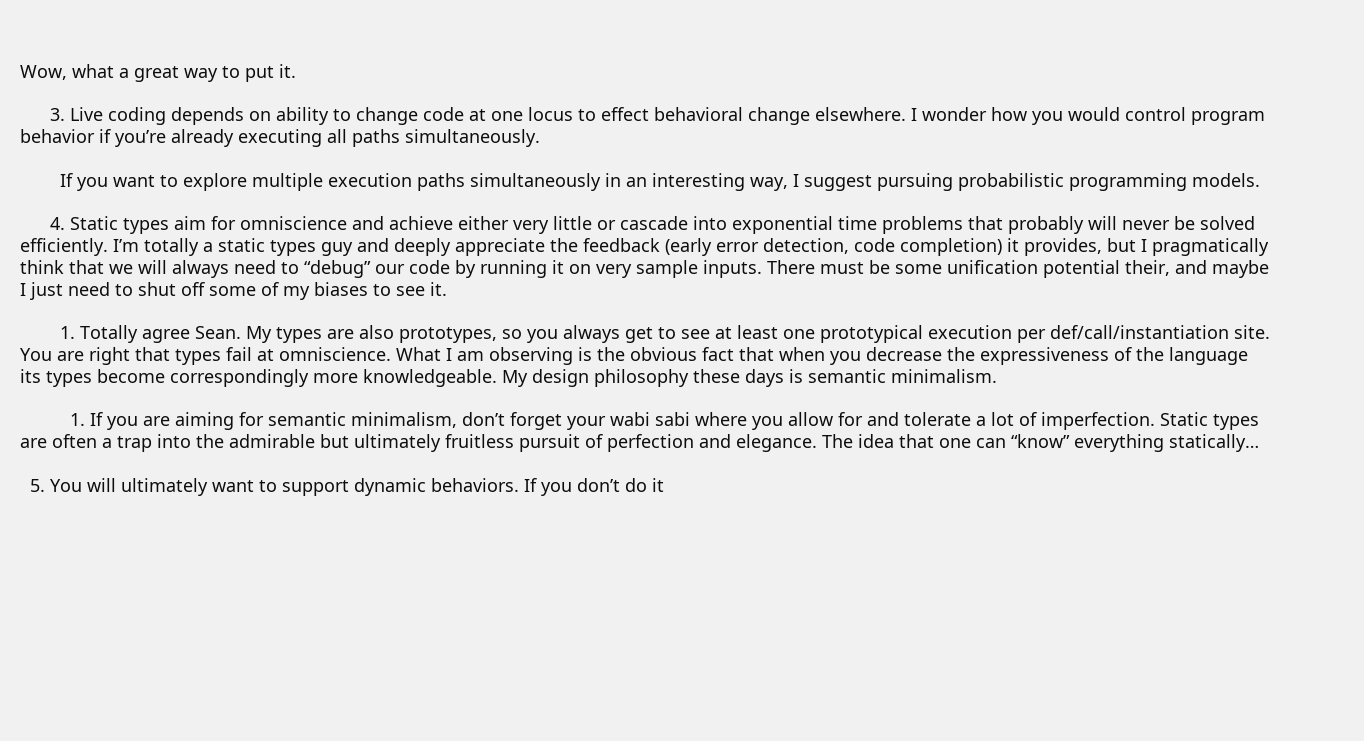Wow, what a great way to put it.

      3. Live coding depends on ability to change code at one locus to effect behavioral change elsewhere. I wonder how you would control program behavior if you’re already executing all paths simultaneously.

        If you want to explore multiple execution paths simultaneously in an interesting way, I suggest pursuing probabilistic programming models.

      4. Static types aim for omniscience and achieve either very little or cascade into exponential time problems that probably will never be solved efficiently. I’m totally a static types guy and deeply appreciate the feedback (early error detection, code completion) it provides, but I pragmatically think that we will always need to “debug” our code by running it on very sample inputs. There must be some unification potential their, and maybe I just need to shut off some of my biases to see it.

        1. Totally agree Sean. My types are also prototypes, so you always get to see at least one prototypical execution per def/call/instantiation site. You are right that types fail at omniscience. What I am observing is the obvious fact that when you decrease the expressiveness of the language its types become correspondingly more knowledgeable. My design philosophy these days is semantic minimalism.

          1. If you are aiming for semantic minimalism, don’t forget your wabi sabi where you allow for and tolerate a lot of imperfection. Static types are often a trap into the admirable but ultimately fruitless pursuit of perfection and elegance. The idea that one can “know” everything statically…

  5. You will ultimately want to support dynamic behaviors. If you don’t do it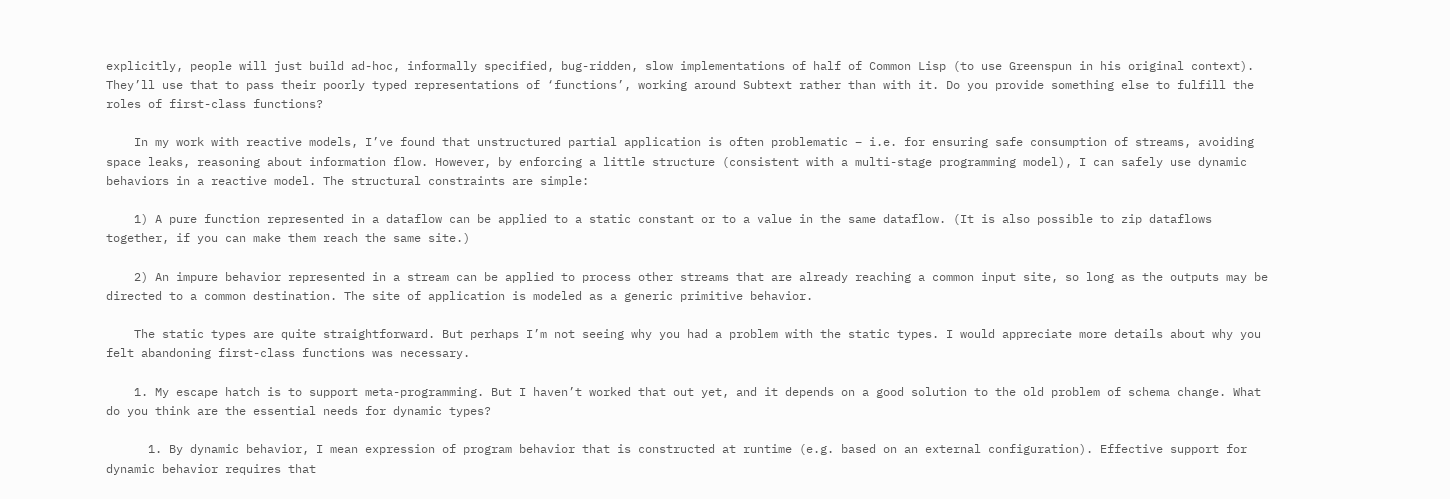explicitly, people will just build ad-hoc, informally specified, bug-ridden, slow implementations of half of Common Lisp (to use Greenspun in his original context). They’ll use that to pass their poorly typed representations of ‘functions’, working around Subtext rather than with it. Do you provide something else to fulfill the roles of first-class functions?

    In my work with reactive models, I’ve found that unstructured partial application is often problematic – i.e. for ensuring safe consumption of streams, avoiding space leaks, reasoning about information flow. However, by enforcing a little structure (consistent with a multi-stage programming model), I can safely use dynamic behaviors in a reactive model. The structural constraints are simple:

    1) A pure function represented in a dataflow can be applied to a static constant or to a value in the same dataflow. (It is also possible to zip dataflows together, if you can make them reach the same site.)

    2) An impure behavior represented in a stream can be applied to process other streams that are already reaching a common input site, so long as the outputs may be directed to a common destination. The site of application is modeled as a generic primitive behavior.

    The static types are quite straightforward. But perhaps I’m not seeing why you had a problem with the static types. I would appreciate more details about why you felt abandoning first-class functions was necessary.

    1. My escape hatch is to support meta-programming. But I haven’t worked that out yet, and it depends on a good solution to the old problem of schema change. What do you think are the essential needs for dynamic types?

      1. By dynamic behavior, I mean expression of program behavior that is constructed at runtime (e.g. based on an external configuration). Effective support for dynamic behavior requires that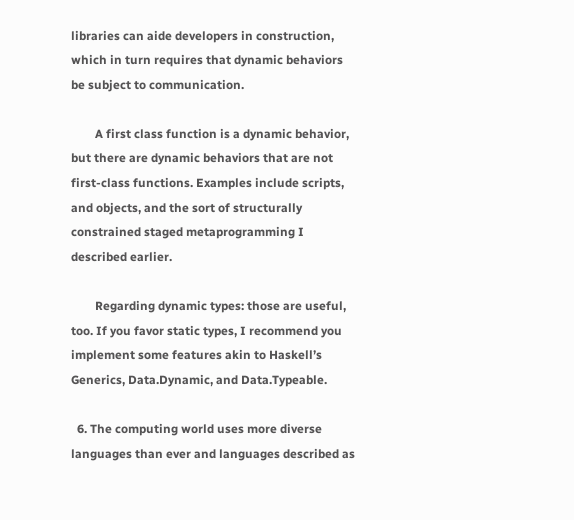libraries can aide developers in construction, which in turn requires that dynamic behaviors be subject to communication.

        A first class function is a dynamic behavior, but there are dynamic behaviors that are not first-class functions. Examples include scripts, and objects, and the sort of structurally constrained staged metaprogramming I described earlier.

        Regarding dynamic types: those are useful, too. If you favor static types, I recommend you implement some features akin to Haskell’s Generics, Data.Dynamic, and Data.Typeable.

  6. The computing world uses more diverse languages than ever and languages described as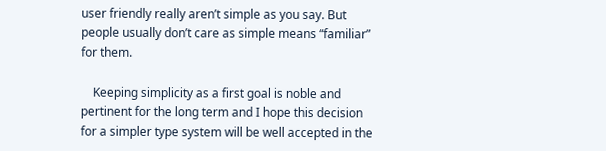user friendly really aren’t simple as you say. But people usually don’t care as simple means “familiar” for them.

    Keeping simplicity as a first goal is noble and pertinent for the long term and I hope this decision for a simpler type system will be well accepted in the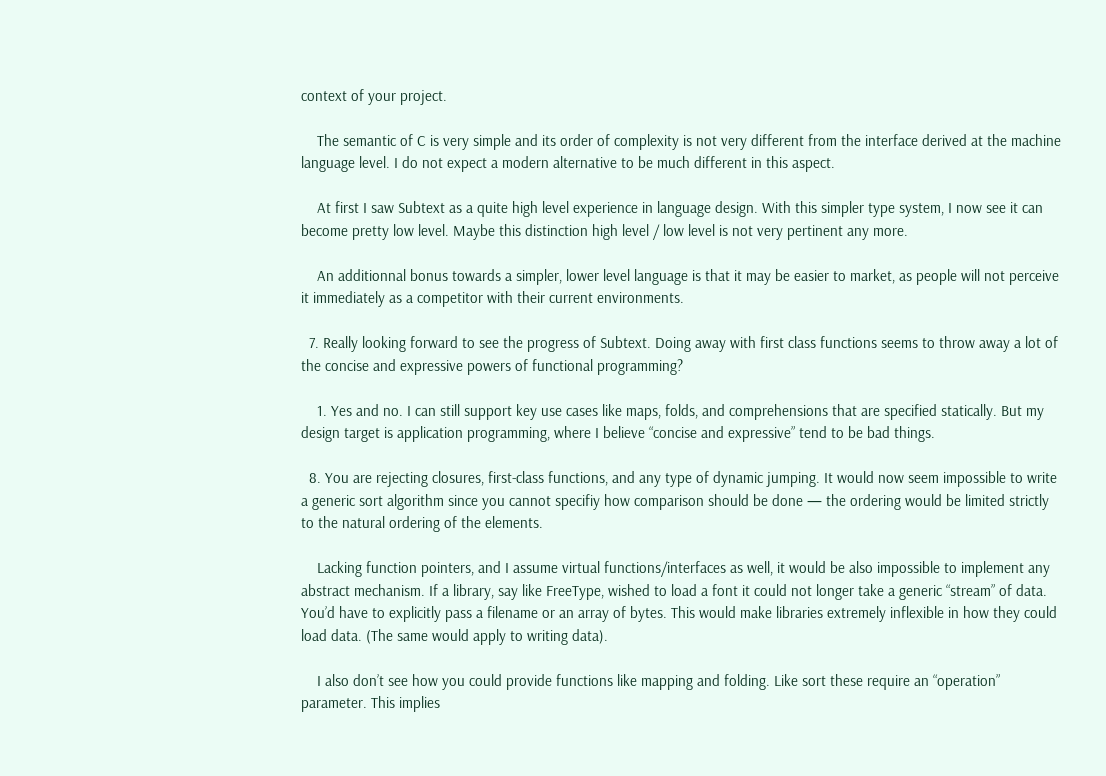context of your project.

    The semantic of C is very simple and its order of complexity is not very different from the interface derived at the machine language level. I do not expect a modern alternative to be much different in this aspect.

    At first I saw Subtext as a quite high level experience in language design. With this simpler type system, I now see it can become pretty low level. Maybe this distinction high level / low level is not very pertinent any more.

    An additionnal bonus towards a simpler, lower level language is that it may be easier to market, as people will not perceive it immediately as a competitor with their current environments.

  7. Really looking forward to see the progress of Subtext. Doing away with first class functions seems to throw away a lot of the concise and expressive powers of functional programming?

    1. Yes and no. I can still support key use cases like maps, folds, and comprehensions that are specified statically. But my design target is application programming, where I believe “concise and expressive” tend to be bad things.

  8. You are rejecting closures, first-class functions, and any type of dynamic jumping. It would now seem impossible to write a generic sort algorithm since you cannot specifiy how comparison should be done — the ordering would be limited strictly to the natural ordering of the elements.

    Lacking function pointers, and I assume virtual functions/interfaces as well, it would be also impossible to implement any abstract mechanism. If a library, say like FreeType, wished to load a font it could not longer take a generic “stream” of data. You’d have to explicitly pass a filename or an array of bytes. This would make libraries extremely inflexible in how they could load data. (The same would apply to writing data).

    I also don’t see how you could provide functions like mapping and folding. Like sort these require an “operation” parameter. This implies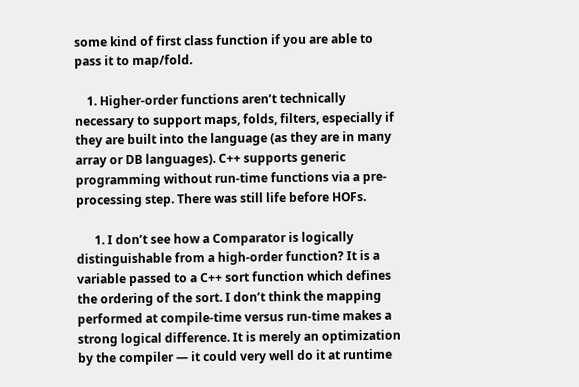some kind of first class function if you are able to pass it to map/fold.

    1. Higher-order functions aren’t technically necessary to support maps, folds, filters, especially if they are built into the language (as they are in many array or DB languages). C++ supports generic programming without run-time functions via a pre-processing step. There was still life before HOFs.

      1. I don’t see how a Comparator is logically distinguishable from a high-order function? It is a variable passed to a C++ sort function which defines the ordering of the sort. I don’t think the mapping performed at compile-time versus run-time makes a strong logical difference. It is merely an optimization by the compiler — it could very well do it at runtime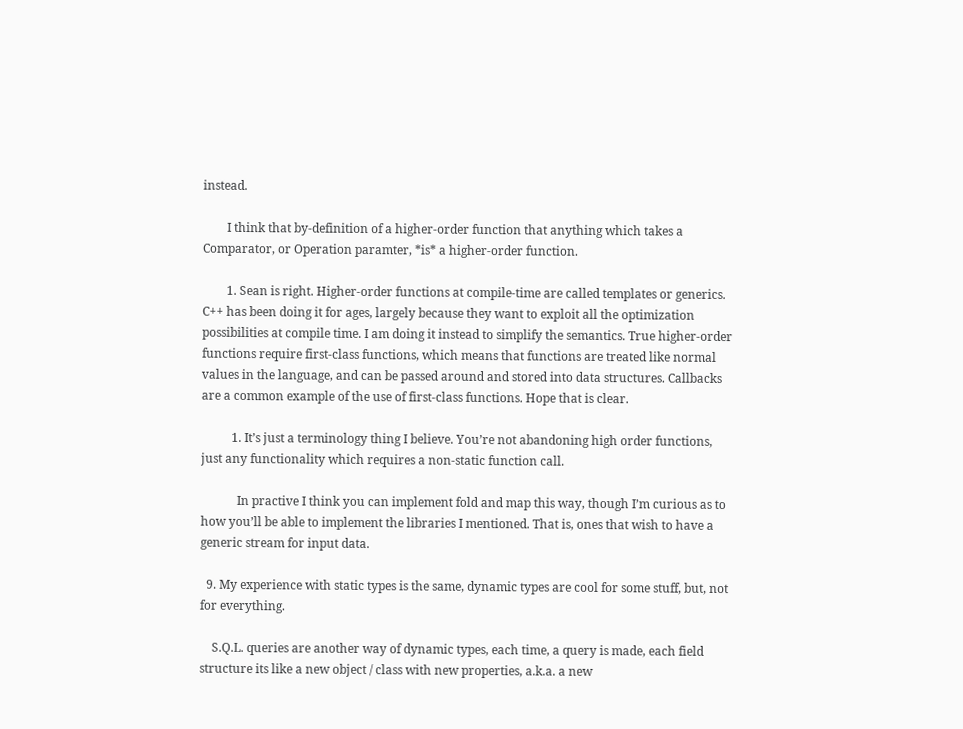instead.

        I think that by-definition of a higher-order function that anything which takes a Comparator, or Operation paramter, *is* a higher-order function.

        1. Sean is right. Higher-order functions at compile-time are called templates or generics. C++ has been doing it for ages, largely because they want to exploit all the optimization possibilities at compile time. I am doing it instead to simplify the semantics. True higher-order functions require first-class functions, which means that functions are treated like normal values in the language, and can be passed around and stored into data structures. Callbacks are a common example of the use of first-class functions. Hope that is clear.

          1. It’s just a terminology thing I believe. You’re not abandoning high order functions, just any functionality which requires a non-static function call.

            In practive I think you can implement fold and map this way, though I’m curious as to how you’ll be able to implement the libraries I mentioned. That is, ones that wish to have a generic stream for input data.

  9. My experience with static types is the same, dynamic types are cool for some stuff, but, not for everything.

    S.Q.L. queries are another way of dynamic types, each time, a query is made, each field structure its like a new object / class with new properties, a.k.a. a new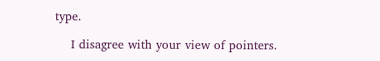type.

    I disagree with your view of pointers.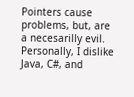Pointers cause problems, but, are a necesarilly evil. Personally, I dislike Java, C#, and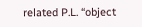related P.L. “object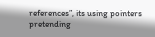references”, its using pointers pretending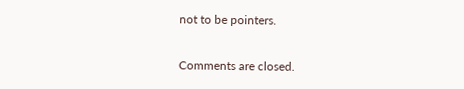not to be pointers.


Comments are closed.